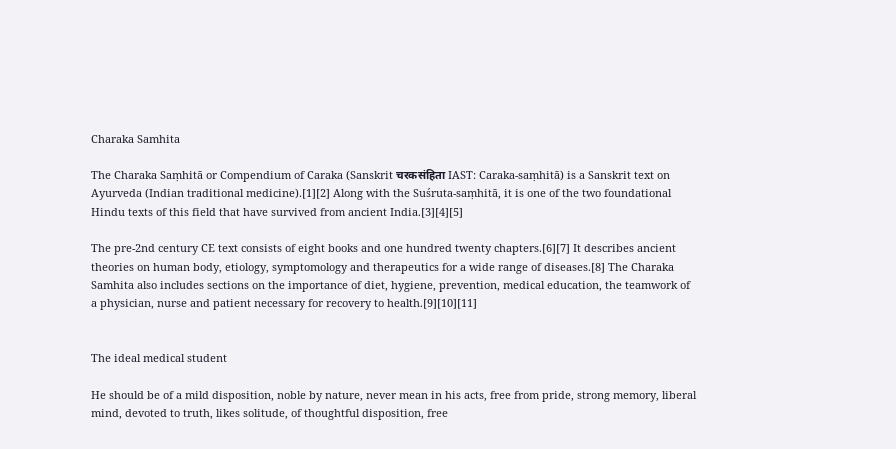Charaka Samhita

The Charaka Saṃhitā or Compendium of Caraka (Sanskrit चरकसंहिता IAST: Caraka-saṃhitā) is a Sanskrit text on Ayurveda (Indian traditional medicine).[1][2] Along with the Suśruta-saṃhitā, it is one of the two foundational Hindu texts of this field that have survived from ancient India.[3][4][5]

The pre-2nd century CE text consists of eight books and one hundred twenty chapters.[6][7] It describes ancient theories on human body, etiology, symptomology and therapeutics for a wide range of diseases.[8] The Charaka Samhita also includes sections on the importance of diet, hygiene, prevention, medical education, the teamwork of a physician, nurse and patient necessary for recovery to health.[9][10][11]


The ideal medical student

He should be of a mild disposition, noble by nature, never mean in his acts, free from pride, strong memory, liberal mind, devoted to truth, likes solitude, of thoughtful disposition, free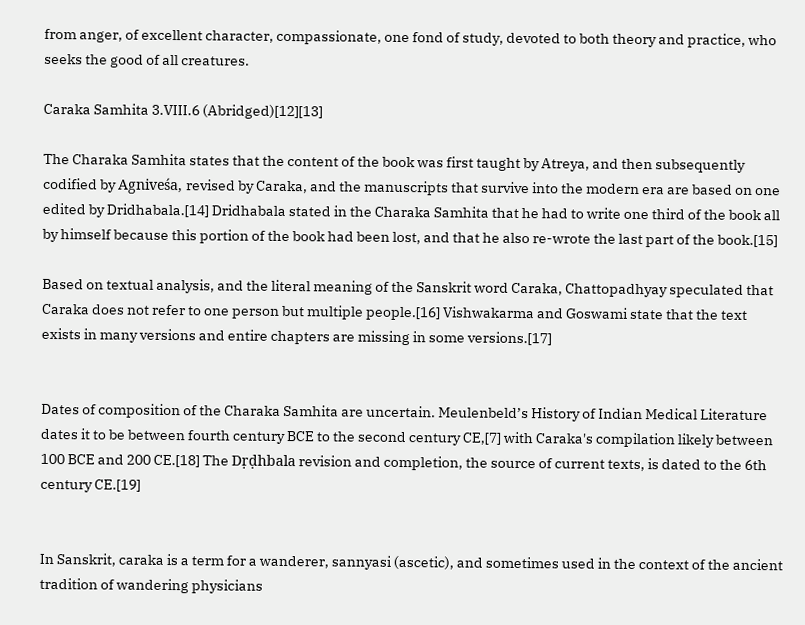from anger, of excellent character, compassionate, one fond of study, devoted to both theory and practice, who seeks the good of all creatures.

Caraka Samhita 3.VIII.6 (Abridged)[12][13]

The Charaka Samhita states that the content of the book was first taught by Atreya, and then subsequently codified by Agniveśa, revised by Caraka, and the manuscripts that survive into the modern era are based on one edited by Dridhabala.[14] Dridhabala stated in the Charaka Samhita that he had to write one third of the book all by himself because this portion of the book had been lost, and that he also re-wrote the last part of the book.[15]

Based on textual analysis, and the literal meaning of the Sanskrit word Caraka, Chattopadhyay speculated that Caraka does not refer to one person but multiple people.[16] Vishwakarma and Goswami state that the text exists in many versions and entire chapters are missing in some versions.[17]


Dates of composition of the Charaka Samhita are uncertain. Meulenbeld’s History of Indian Medical Literature dates it to be between fourth century BCE to the second century CE,[7] with Caraka's compilation likely between 100 BCE and 200 CE.[18] The Dṛḍhbala revision and completion, the source of current texts, is dated to the 6th century CE.[19]


In Sanskrit, caraka is a term for a wanderer, sannyasi (ascetic), and sometimes used in the context of the ancient tradition of wandering physicians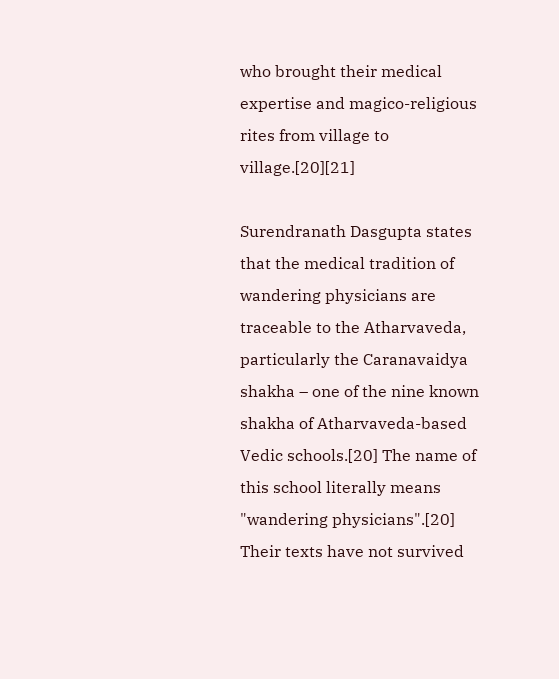who brought their medical expertise and magico-religious rites from village to village.[20][21]

Surendranath Dasgupta states that the medical tradition of wandering physicians are traceable to the Atharvaveda, particularly the Caranavaidya shakha – one of the nine known shakha of Atharvaveda-based Vedic schools.[20] The name of this school literally means "wandering physicians".[20] Their texts have not survived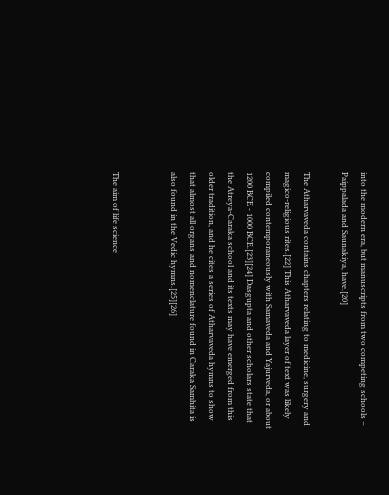into the modern era, but manuscripts from two competing schools – Paippalada and Saunakiya, have.[20]

The Atharvaveda contains chapters relating to medicine, surgery and magico-religious rites.[22] This Atharvaveda layer of text was likely compiled contemporaneously with Samaveda and Yajurveda, or about 1200 BCE - 1000 BCE.[23][24] Dasgupta and other scholars state that the Atreya-Caraka school and its texts may have emerged from this older tradition, and he cites a series of Atharvaveda hymns to show that almost all organs and nomenclature found in Caraka Samhita is also found in the Vedic hymns.[25][26]


The aim of life science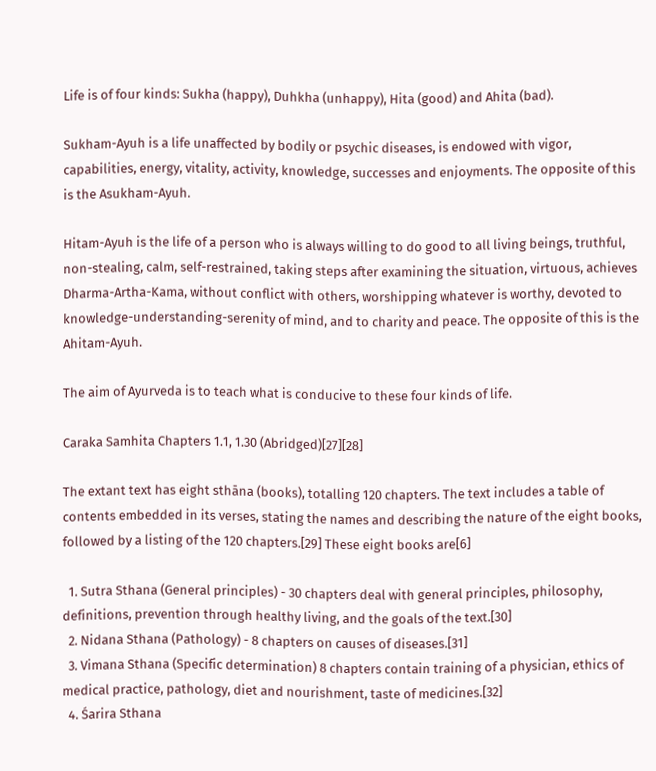Life is of four kinds: Sukha (happy), Duhkha (unhappy), Hita (good) and Ahita (bad).

Sukham-Ayuh is a life unaffected by bodily or psychic diseases, is endowed with vigor, capabilities, energy, vitality, activity, knowledge, successes and enjoyments. The opposite of this is the Asukham-Ayuh.

Hitam-Ayuh is the life of a person who is always willing to do good to all living beings, truthful, non-stealing, calm, self-restrained, taking steps after examining the situation, virtuous, achieves Dharma-Artha-Kama, without conflict with others, worshipping whatever is worthy, devoted to knowledge-understanding-serenity of mind, and to charity and peace. The opposite of this is the Ahitam-Ayuh.

The aim of Ayurveda is to teach what is conducive to these four kinds of life.

Caraka Samhita Chapters 1.1, 1.30 (Abridged)[27][28]

The extant text has eight sthāna (books), totalling 120 chapters. The text includes a table of contents embedded in its verses, stating the names and describing the nature of the eight books, followed by a listing of the 120 chapters.[29] These eight books are[6]

  1. Sutra Sthana (General principles) - 30 chapters deal with general principles, philosophy, definitions, prevention through healthy living, and the goals of the text.[30]
  2. Nidana Sthana (Pathology) - 8 chapters on causes of diseases.[31]
  3. Vimana Sthana (Specific determination) 8 chapters contain training of a physician, ethics of medical practice, pathology, diet and nourishment, taste of medicines.[32]
  4. Śarira Sthana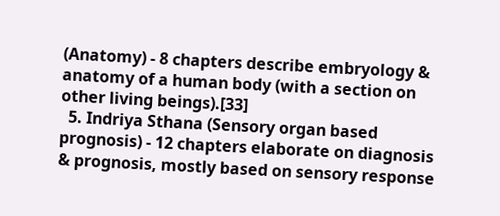(Anatomy) - 8 chapters describe embryology & anatomy of a human body (with a section on other living beings).[33]
  5. Indriya Sthana (Sensory organ based prognosis) - 12 chapters elaborate on diagnosis & prognosis, mostly based on sensory response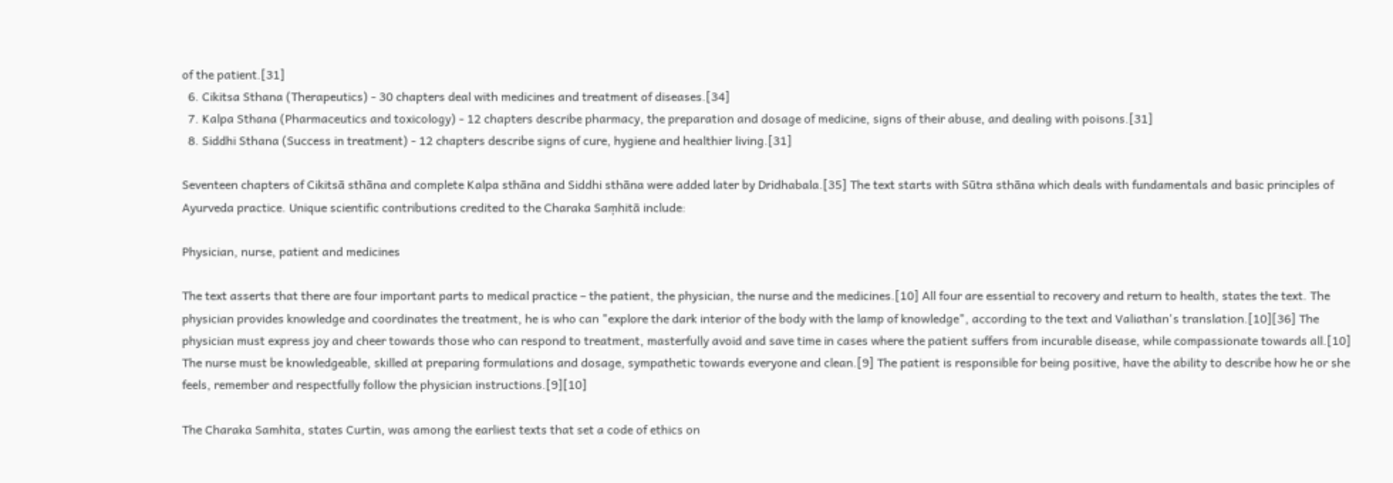of the patient.[31]
  6. Cikitsa Sthana (Therapeutics) - 30 chapters deal with medicines and treatment of diseases.[34]
  7. Kalpa Sthana (Pharmaceutics and toxicology) - 12 chapters describe pharmacy, the preparation and dosage of medicine, signs of their abuse, and dealing with poisons.[31]
  8. Siddhi Sthana (Success in treatment) - 12 chapters describe signs of cure, hygiene and healthier living.[31]

Seventeen chapters of Cikitsā sthāna and complete Kalpa sthāna and Siddhi sthāna were added later by Dridhabala.[35] The text starts with Sūtra sthāna which deals with fundamentals and basic principles of Ayurveda practice. Unique scientific contributions credited to the Charaka Saṃhitā include:

Physician, nurse, patient and medicines

The text asserts that there are four important parts to medical practice – the patient, the physician, the nurse and the medicines.[10] All four are essential to recovery and return to health, states the text. The physician provides knowledge and coordinates the treatment, he is who can "explore the dark interior of the body with the lamp of knowledge", according to the text and Valiathan's translation.[10][36] The physician must express joy and cheer towards those who can respond to treatment, masterfully avoid and save time in cases where the patient suffers from incurable disease, while compassionate towards all.[10] The nurse must be knowledgeable, skilled at preparing formulations and dosage, sympathetic towards everyone and clean.[9] The patient is responsible for being positive, have the ability to describe how he or she feels, remember and respectfully follow the physician instructions.[9][10]

The Charaka Samhita, states Curtin, was among the earliest texts that set a code of ethics on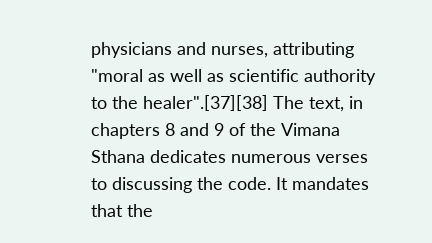physicians and nurses, attributing "moral as well as scientific authority to the healer".[37][38] The text, in chapters 8 and 9 of the Vimana Sthana dedicates numerous verses to discussing the code. It mandates that the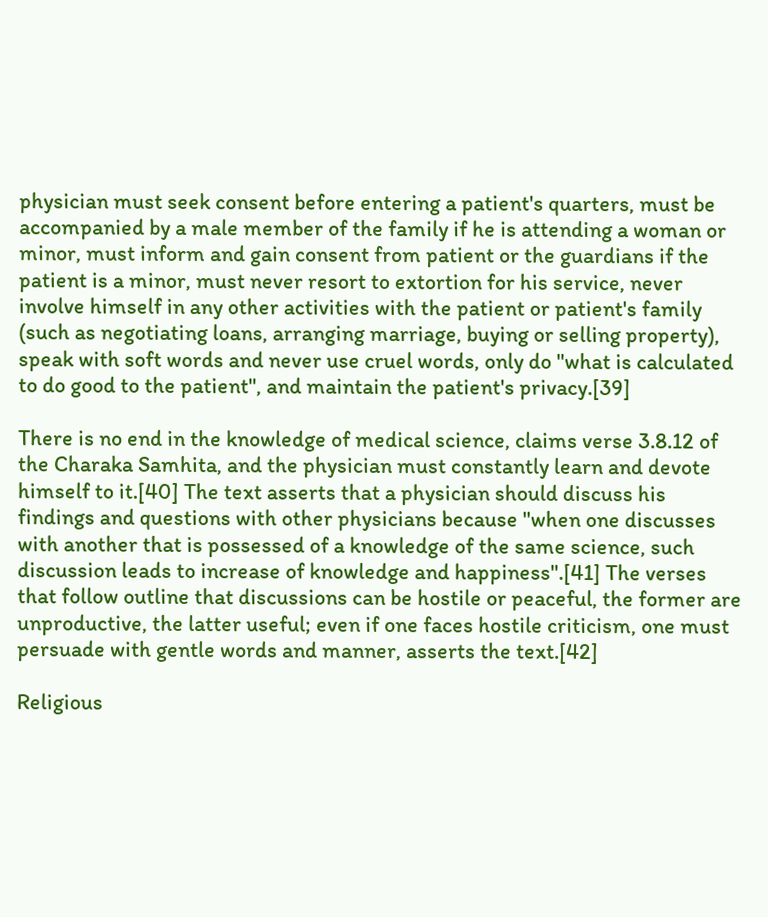physician must seek consent before entering a patient's quarters, must be accompanied by a male member of the family if he is attending a woman or minor, must inform and gain consent from patient or the guardians if the patient is a minor, must never resort to extortion for his service, never involve himself in any other activities with the patient or patient's family (such as negotiating loans, arranging marriage, buying or selling property), speak with soft words and never use cruel words, only do "what is calculated to do good to the patient", and maintain the patient's privacy.[39]

There is no end in the knowledge of medical science, claims verse 3.8.12 of the Charaka Samhita, and the physician must constantly learn and devote himself to it.[40] The text asserts that a physician should discuss his findings and questions with other physicians because "when one discusses with another that is possessed of a knowledge of the same science, such discussion leads to increase of knowledge and happiness".[41] The verses that follow outline that discussions can be hostile or peaceful, the former are unproductive, the latter useful; even if one faces hostile criticism, one must persuade with gentle words and manner, asserts the text.[42]

Religious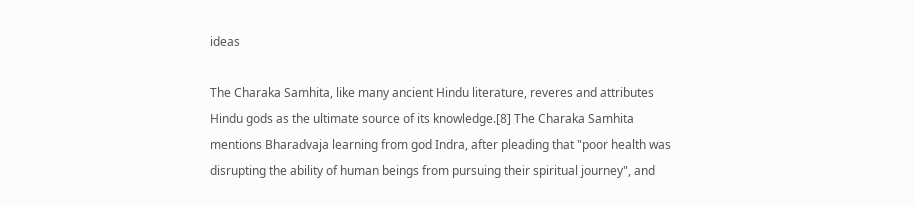ideas

The Charaka Samhita, like many ancient Hindu literature, reveres and attributes Hindu gods as the ultimate source of its knowledge.[8] The Charaka Samhita mentions Bharadvaja learning from god Indra, after pleading that "poor health was disrupting the ability of human beings from pursuing their spiritual journey", and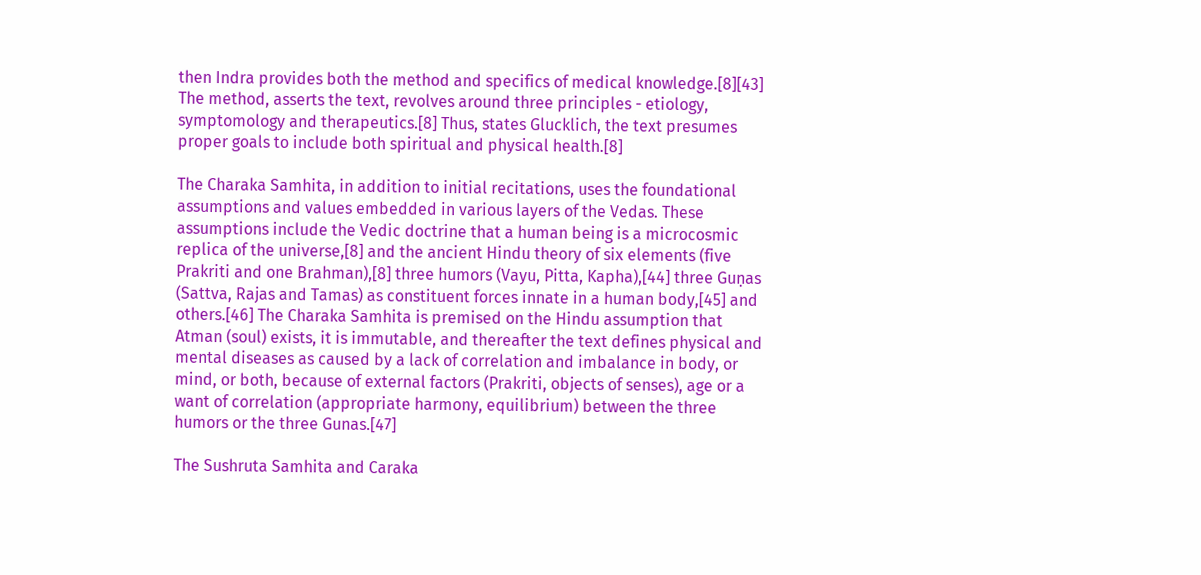then Indra provides both the method and specifics of medical knowledge.[8][43] The method, asserts the text, revolves around three principles - etiology, symptomology and therapeutics.[8] Thus, states Glucklich, the text presumes proper goals to include both spiritual and physical health.[8]

The Charaka Samhita, in addition to initial recitations, uses the foundational assumptions and values embedded in various layers of the Vedas. These assumptions include the Vedic doctrine that a human being is a microcosmic replica of the universe,[8] and the ancient Hindu theory of six elements (five Prakriti and one Brahman),[8] three humors (Vayu, Pitta, Kapha),[44] three Guṇas (Sattva, Rajas and Tamas) as constituent forces innate in a human body,[45] and others.[46] The Charaka Samhita is premised on the Hindu assumption that Atman (soul) exists, it is immutable, and thereafter the text defines physical and mental diseases as caused by a lack of correlation and imbalance in body, or mind, or both, because of external factors (Prakriti, objects of senses), age or a want of correlation (appropriate harmony, equilibrium) between the three humors or the three Gunas.[47]

The Sushruta Samhita and Caraka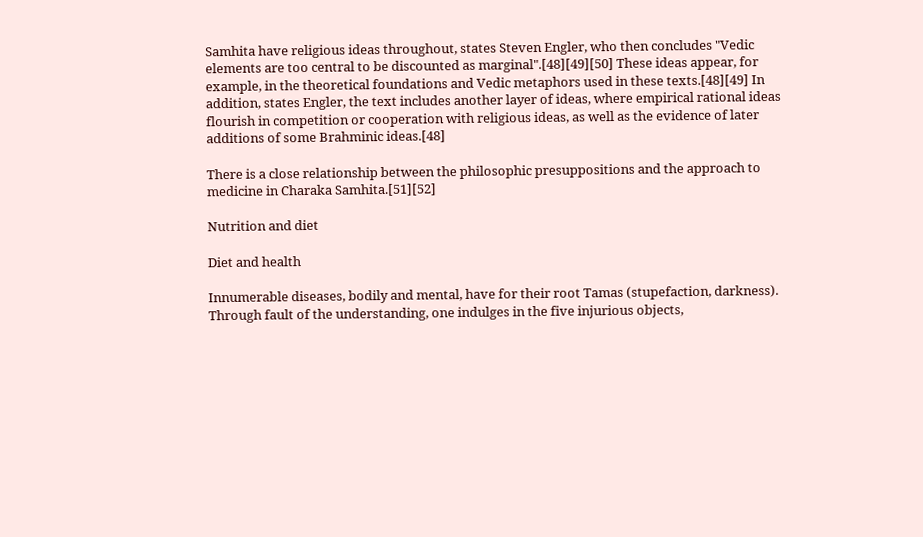Samhita have religious ideas throughout, states Steven Engler, who then concludes "Vedic elements are too central to be discounted as marginal".[48][49][50] These ideas appear, for example, in the theoretical foundations and Vedic metaphors used in these texts.[48][49] In addition, states Engler, the text includes another layer of ideas, where empirical rational ideas flourish in competition or cooperation with religious ideas, as well as the evidence of later additions of some Brahminic ideas.[48]

There is a close relationship between the philosophic presuppositions and the approach to medicine in Charaka Samhita.[51][52]

Nutrition and diet

Diet and health

Innumerable diseases, bodily and mental, have for their root Tamas (stupefaction, darkness). Through fault of the understanding, one indulges in the five injurious objects,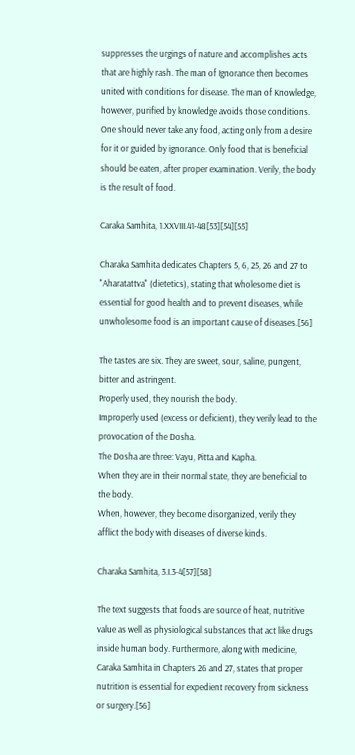suppresses the urgings of nature and accomplishes acts that are highly rash. The man of Ignorance then becomes united with conditions for disease. The man of Knowledge, however, purified by knowledge avoids those conditions. One should never take any food, acting only from a desire for it or guided by ignorance. Only food that is beneficial should be eaten, after proper examination. Verily, the body is the result of food.

Caraka Samhita, 1.XXVIII.41-48[53][54][55]

Charaka Samhita dedicates Chapters 5, 6, 25, 26 and 27 to "Aharatattva" (dietetics), stating that wholesome diet is essential for good health and to prevent diseases, while unwholesome food is an important cause of diseases.[56]

The tastes are six. They are sweet, sour, saline, pungent, bitter and astringent.
Properly used, they nourish the body.
Improperly used (excess or deficient), they verily lead to the provocation of the Dosha.
The Dosha are three: Vayu, Pitta and Kapha.
When they are in their normal state, they are beneficial to the body.
When, however, they become disorganized, verily they afflict the body with diseases of diverse kinds.

Charaka Samhita, 3.I.3-4[57][58]

The text suggests that foods are source of heat, nutritive value as well as physiological substances that act like drugs inside human body. Furthermore, along with medicine, Caraka Samhita in Chapters 26 and 27, states that proper nutrition is essential for expedient recovery from sickness or surgery.[56]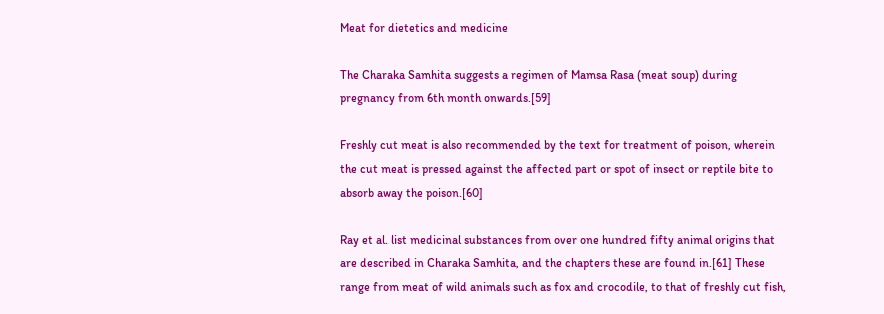Meat for dietetics and medicine

The Charaka Samhita suggests a regimen of Mamsa Rasa (meat soup) during pregnancy from 6th month onwards.[59]

Freshly cut meat is also recommended by the text for treatment of poison, wherein the cut meat is pressed against the affected part or spot of insect or reptile bite to absorb away the poison.[60]

Ray et al. list medicinal substances from over one hundred fifty animal origins that are described in Charaka Samhita, and the chapters these are found in.[61] These range from meat of wild animals such as fox and crocodile, to that of freshly cut fish,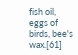fish oil, eggs of birds, bee's wax.[61]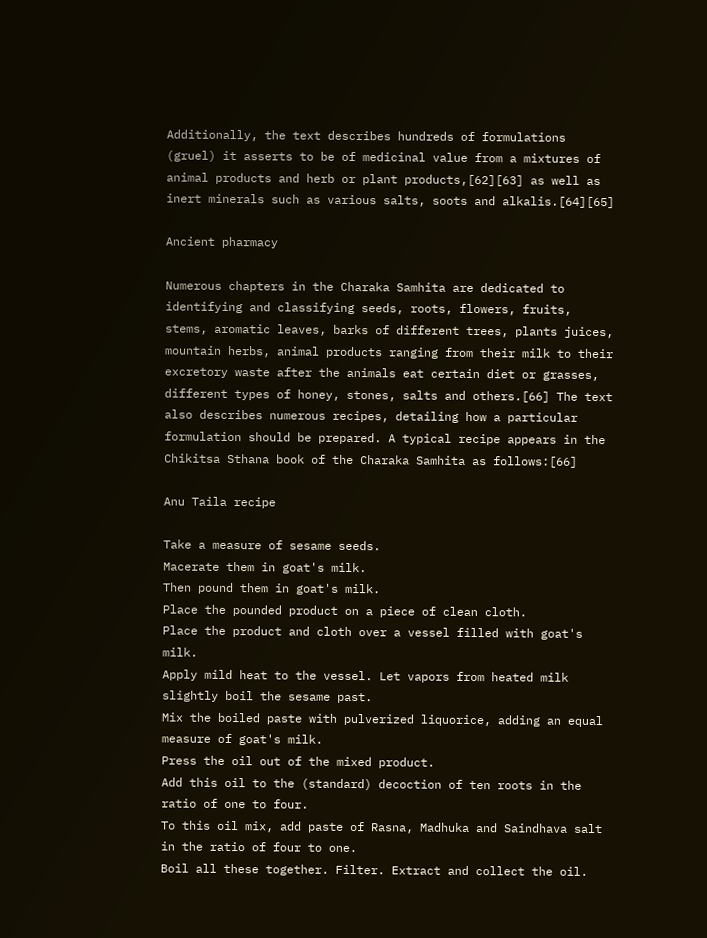Additionally, the text describes hundreds of formulations (gruel) it asserts to be of medicinal value from a mixtures of animal products and herb or plant products,[62][63] as well as inert minerals such as various salts, soots and alkalis.[64][65]

Ancient pharmacy

Numerous chapters in the Charaka Samhita are dedicated to identifying and classifying seeds, roots, flowers, fruits, stems, aromatic leaves, barks of different trees, plants juices, mountain herbs, animal products ranging from their milk to their excretory waste after the animals eat certain diet or grasses, different types of honey, stones, salts and others.[66] The text also describes numerous recipes, detailing how a particular formulation should be prepared. A typical recipe appears in the Chikitsa Sthana book of the Charaka Samhita as follows:[66]

Anu Taila recipe

Take a measure of sesame seeds.
Macerate them in goat's milk.
Then pound them in goat's milk.
Place the pounded product on a piece of clean cloth.
Place the product and cloth over a vessel filled with goat's milk.
Apply mild heat to the vessel. Let vapors from heated milk slightly boil the sesame past.
Mix the boiled paste with pulverized liquorice, adding an equal measure of goat's milk.
Press the oil out of the mixed product.
Add this oil to the (standard) decoction of ten roots in the ratio of one to four.
To this oil mix, add paste of Rasna, Madhuka and Saindhava salt in the ratio of four to one.
Boil all these together. Filter. Extract and collect the oil.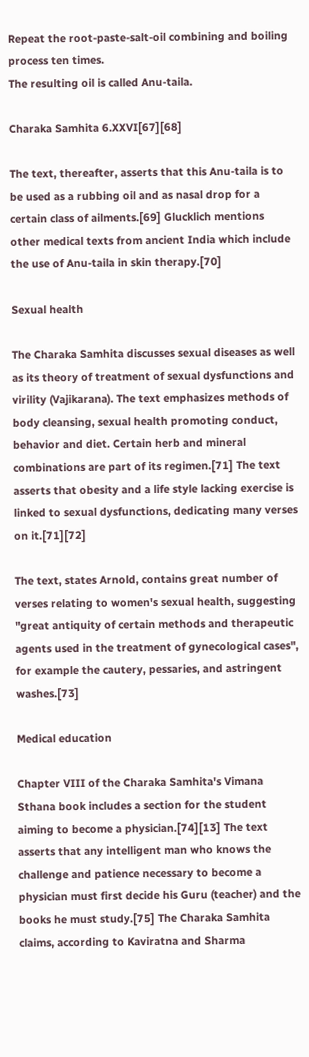Repeat the root-paste-salt-oil combining and boiling process ten times.
The resulting oil is called Anu-taila.

Charaka Samhita 6.XXVI[67][68]

The text, thereafter, asserts that this Anu-taila is to be used as a rubbing oil and as nasal drop for a certain class of ailments.[69] Glucklich mentions other medical texts from ancient India which include the use of Anu-taila in skin therapy.[70]

Sexual health

The Charaka Samhita discusses sexual diseases as well as its theory of treatment of sexual dysfunctions and virility (Vajikarana). The text emphasizes methods of body cleansing, sexual health promoting conduct, behavior and diet. Certain herb and mineral combinations are part of its regimen.[71] The text asserts that obesity and a life style lacking exercise is linked to sexual dysfunctions, dedicating many verses on it.[71][72]

The text, states Arnold, contains great number of verses relating to women's sexual health, suggesting "great antiquity of certain methods and therapeutic agents used in the treatment of gynecological cases", for example the cautery, pessaries, and astringent washes.[73]

Medical education

Chapter VIII of the Charaka Samhita's Vimana Sthana book includes a section for the student aiming to become a physician.[74][13] The text asserts that any intelligent man who knows the challenge and patience necessary to become a physician must first decide his Guru (teacher) and the books he must study.[75] The Charaka Samhita claims, according to Kaviratna and Sharma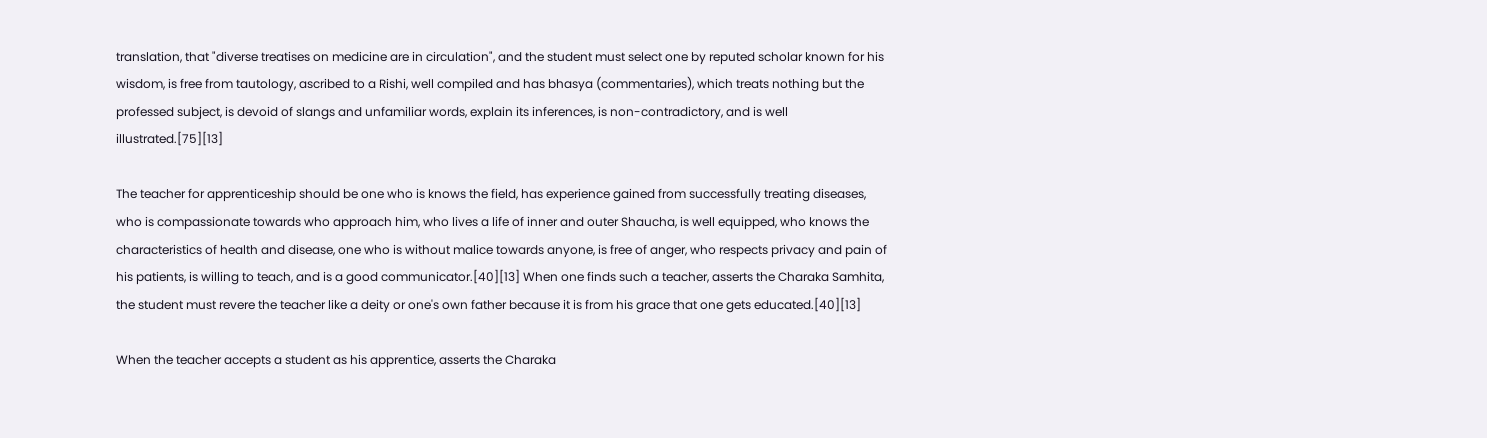translation, that "diverse treatises on medicine are in circulation", and the student must select one by reputed scholar known for his wisdom, is free from tautology, ascribed to a Rishi, well compiled and has bhasya (commentaries), which treats nothing but the professed subject, is devoid of slangs and unfamiliar words, explain its inferences, is non-contradictory, and is well illustrated.[75][13]

The teacher for apprenticeship should be one who is knows the field, has experience gained from successfully treating diseases, who is compassionate towards who approach him, who lives a life of inner and outer Shaucha, is well equipped, who knows the characteristics of health and disease, one who is without malice towards anyone, is free of anger, who respects privacy and pain of his patients, is willing to teach, and is a good communicator.[40][13] When one finds such a teacher, asserts the Charaka Samhita, the student must revere the teacher like a deity or one's own father because it is from his grace that one gets educated.[40][13]

When the teacher accepts a student as his apprentice, asserts the Charaka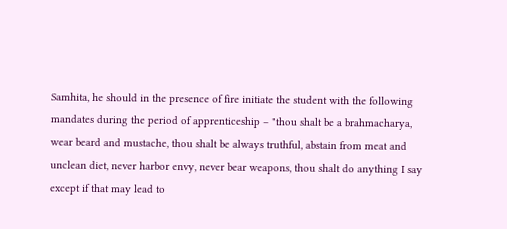Samhita, he should in the presence of fire initiate the student with the following mandates during the period of apprenticeship – "thou shalt be a brahmacharya, wear beard and mustache, thou shalt be always truthful, abstain from meat and unclean diet, never harbor envy, never bear weapons, thou shalt do anything I say except if that may lead to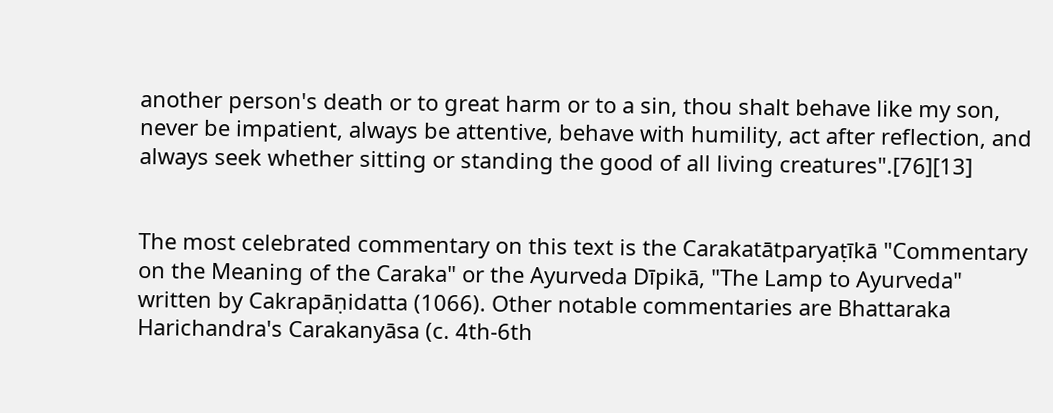another person's death or to great harm or to a sin, thou shalt behave like my son, never be impatient, always be attentive, behave with humility, act after reflection, and always seek whether sitting or standing the good of all living creatures".[76][13]


The most celebrated commentary on this text is the Carakatātparyaṭīkā "Commentary on the Meaning of the Caraka" or the Ayurveda Dīpikā, "The Lamp to Ayurveda" written by Cakrapāṇidatta (1066). Other notable commentaries are Bhattaraka Harichandra's Carakanyāsa (c. 4th-6th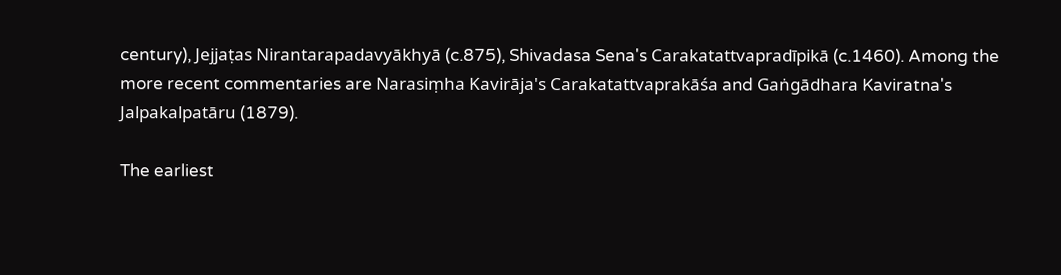century), Jejjaṭas Nirantarapadavyākhyā (c.875), Shivadasa Sena's Carakatattvapradīpikā (c.1460). Among the more recent commentaries are Narasiṃha Kavirāja's Carakatattvaprakāśa and Gaṅgādhara Kaviratna's Jalpakalpatāru (1879).

The earliest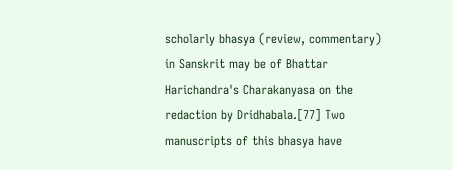scholarly bhasya (review, commentary) in Sanskrit may be of Bhattar Harichandra's Charakanyasa on the redaction by Dridhabala.[77] Two manuscripts of this bhasya have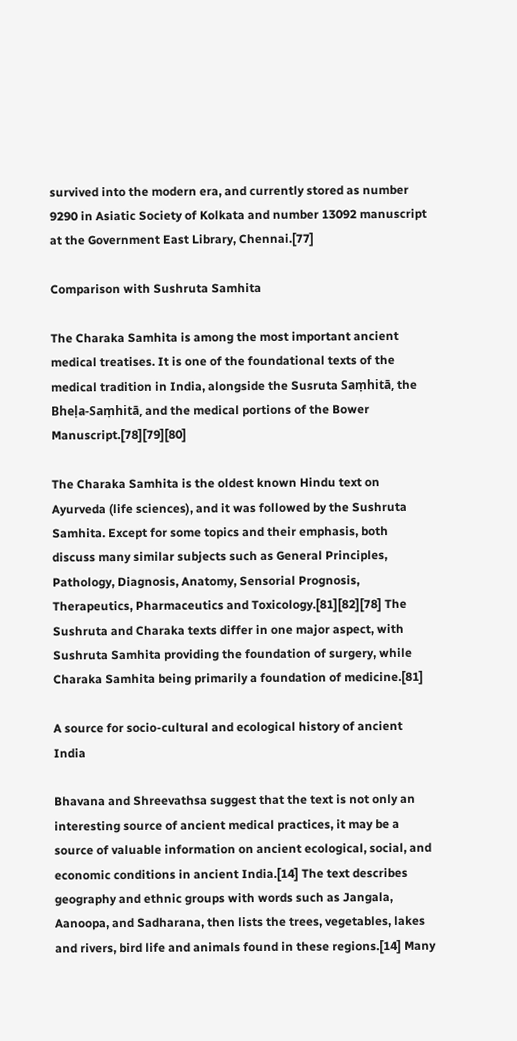survived into the modern era, and currently stored as number 9290 in Asiatic Society of Kolkata and number 13092 manuscript at the Government East Library, Chennai.[77]

Comparison with Sushruta Samhita

The Charaka Samhita is among the most important ancient medical treatises. It is one of the foundational texts of the medical tradition in India, alongside the Susruta Saṃhitā, the Bheḷa-Saṃhitā, and the medical portions of the Bower Manuscript.[78][79][80]

The Charaka Samhita is the oldest known Hindu text on Ayurveda (life sciences), and it was followed by the Sushruta Samhita. Except for some topics and their emphasis, both discuss many similar subjects such as General Principles, Pathology, Diagnosis, Anatomy, Sensorial Prognosis, Therapeutics, Pharmaceutics and Toxicology.[81][82][78] The Sushruta and Charaka texts differ in one major aspect, with Sushruta Samhita providing the foundation of surgery, while Charaka Samhita being primarily a foundation of medicine.[81]

A source for socio-cultural and ecological history of ancient India

Bhavana and Shreevathsa suggest that the text is not only an interesting source of ancient medical practices, it may be a source of valuable information on ancient ecological, social, and economic conditions in ancient India.[14] The text describes geography and ethnic groups with words such as Jangala, Aanoopa, and Sadharana, then lists the trees, vegetables, lakes and rivers, bird life and animals found in these regions.[14] Many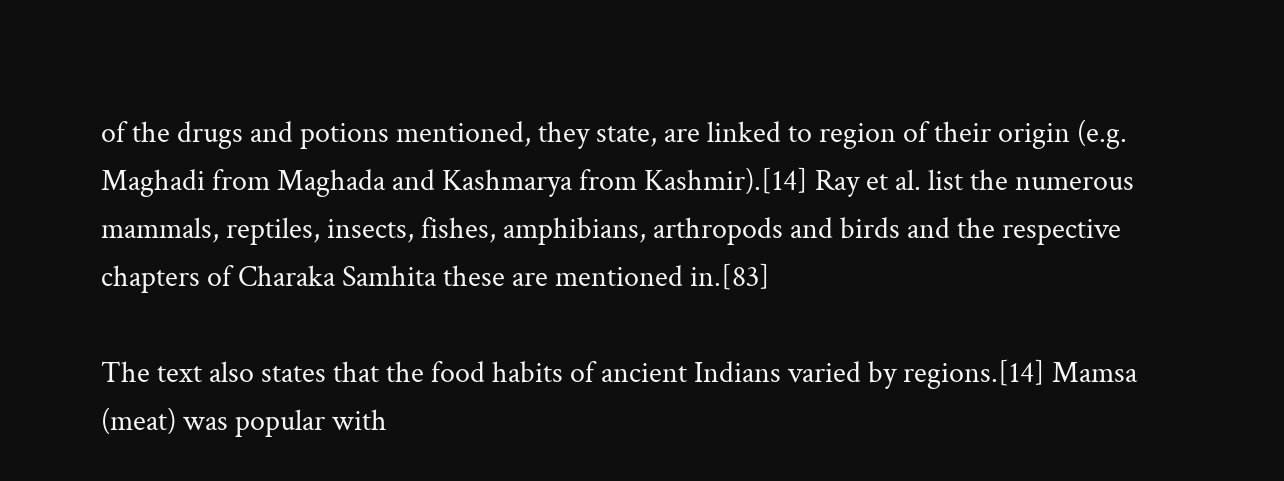of the drugs and potions mentioned, they state, are linked to region of their origin (e.g. Maghadi from Maghada and Kashmarya from Kashmir).[14] Ray et al. list the numerous mammals, reptiles, insects, fishes, amphibians, arthropods and birds and the respective chapters of Charaka Samhita these are mentioned in.[83]

The text also states that the food habits of ancient Indians varied by regions.[14] Mamsa (meat) was popular with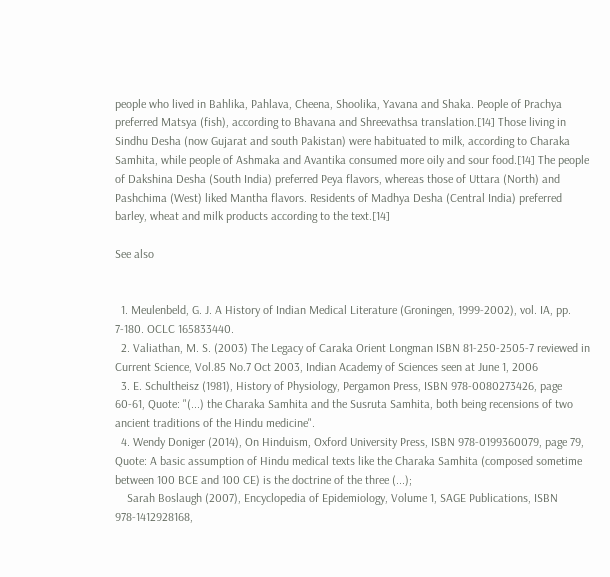people who lived in Bahlika, Pahlava, Cheena, Shoolika, Yavana and Shaka. People of Prachya preferred Matsya (fish), according to Bhavana and Shreevathsa translation.[14] Those living in Sindhu Desha (now Gujarat and south Pakistan) were habituated to milk, according to Charaka Samhita, while people of Ashmaka and Avantika consumed more oily and sour food.[14] The people of Dakshina Desha (South India) preferred Peya flavors, whereas those of Uttara (North) and Pashchima (West) liked Mantha flavors. Residents of Madhya Desha (Central India) preferred barley, wheat and milk products according to the text.[14]

See also


  1. Meulenbeld, G. J. A History of Indian Medical Literature (Groningen, 1999-2002), vol. IA, pp. 7-180. OCLC 165833440.
  2. Valiathan, M. S. (2003) The Legacy of Caraka Orient Longman ISBN 81-250-2505-7 reviewed in Current Science, Vol.85 No.7 Oct 2003, Indian Academy of Sciences seen at June 1, 2006
  3. E. Schultheisz (1981), History of Physiology, Pergamon Press, ISBN 978-0080273426, page 60-61, Quote: "(...) the Charaka Samhita and the Susruta Samhita, both being recensions of two ancient traditions of the Hindu medicine".
  4. Wendy Doniger (2014), On Hinduism, Oxford University Press, ISBN 978-0199360079, page 79, Quote: A basic assumption of Hindu medical texts like the Charaka Samhita (composed sometime between 100 BCE and 100 CE) is the doctrine of the three (...);
    Sarah Boslaugh (2007), Encyclopedia of Epidemiology, Volume 1, SAGE Publications, ISBN 978-1412928168,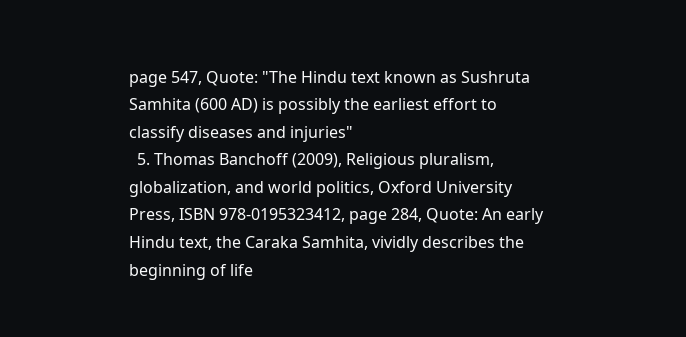page 547, Quote: "The Hindu text known as Sushruta Samhita (600 AD) is possibly the earliest effort to classify diseases and injuries"
  5. Thomas Banchoff (2009), Religious pluralism, globalization, and world politics, Oxford University Press, ISBN 978-0195323412, page 284, Quote: An early Hindu text, the Caraka Samhita, vividly describes the beginning of life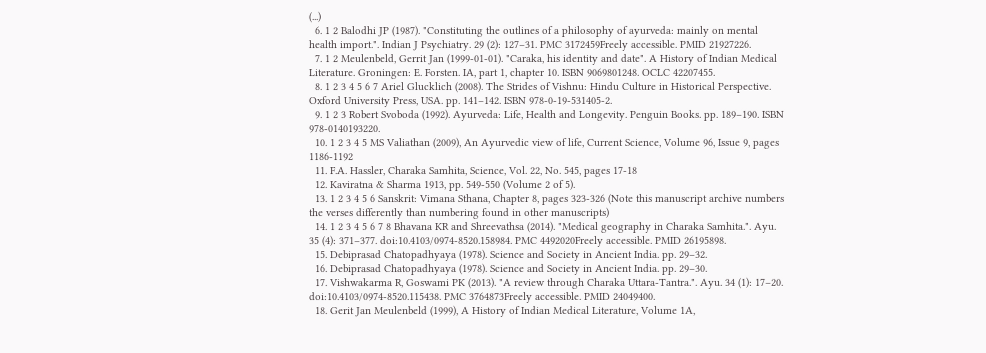(...)
  6. 1 2 Balodhi JP (1987). "Constituting the outlines of a philosophy of ayurveda: mainly on mental health import.". Indian J Psychiatry. 29 (2): 127–31. PMC 3172459Freely accessible. PMID 21927226.
  7. 1 2 Meulenbeld, Gerrit Jan (1999-01-01). "Caraka, his identity and date". A History of Indian Medical Literature. Groningen: E. Forsten. IA, part 1, chapter 10. ISBN 9069801248. OCLC 42207455.
  8. 1 2 3 4 5 6 7 Ariel Glucklich (2008). The Strides of Vishnu: Hindu Culture in Historical Perspective. Oxford University Press, USA. pp. 141–142. ISBN 978-0-19-531405-2.
  9. 1 2 3 Robert Svoboda (1992). Ayurveda: Life, Health and Longevity. Penguin Books. pp. 189–190. ISBN 978-0140193220.
  10. 1 2 3 4 5 MS Valiathan (2009), An Ayurvedic view of life, Current Science, Volume 96, Issue 9, pages 1186-1192
  11. F.A. Hassler, Charaka Samhita, Science, Vol. 22, No. 545, pages 17-18
  12. Kaviratna & Sharma 1913, pp. 549-550 (Volume 2 of 5).
  13. 1 2 3 4 5 6 Sanskrit: Vimana Sthana, Chapter 8, pages 323-326 (Note this manuscript archive numbers the verses differently than numbering found in other manuscripts)
  14. 1 2 3 4 5 6 7 8 Bhavana KR and Shreevathsa (2014). "Medical geography in Charaka Samhita.". Ayu. 35 (4): 371–377. doi:10.4103/0974-8520.158984. PMC 4492020Freely accessible. PMID 26195898.
  15. Debiprasad Chatopadhyaya (1978). Science and Society in Ancient India. pp. 29–32.
  16. Debiprasad Chatopadhyaya (1978). Science and Society in Ancient India. pp. 29–30.
  17. Vishwakarma R, Goswami PK (2013). "A review through Charaka Uttara-Tantra.". Ayu. 34 (1): 17–20. doi:10.4103/0974-8520.115438. PMC 3764873Freely accessible. PMID 24049400.
  18. Gerit Jan Meulenbeld (1999), A History of Indian Medical Literature, Volume 1A,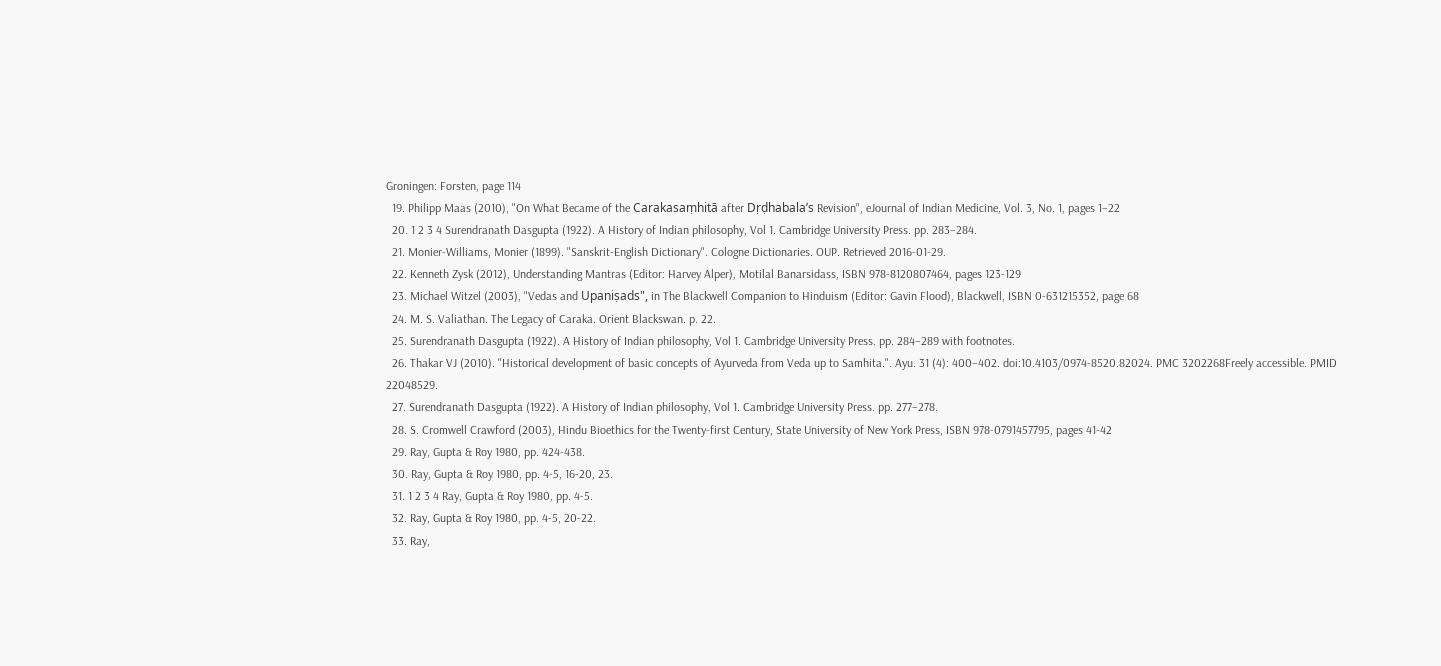Groningen: Forsten, page 114
  19. Philipp Maas (2010), "On What Became of the Carakasaṃhitā after Dṛḍhabala’s Revision", eJournal of Indian Medicine, Vol. 3, No. 1, pages 1–22
  20. 1 2 3 4 Surendranath Dasgupta (1922). A History of Indian philosophy, Vol 1. Cambridge University Press. pp. 283–284.
  21. Monier-Williams, Monier (1899). "Sanskrit-English Dictionary". Cologne Dictionaries. OUP. Retrieved 2016-01-29.
  22. Kenneth Zysk (2012), Understanding Mantras (Editor: Harvey Alper), Motilal Banarsidass, ISBN 978-8120807464, pages 123-129
  23. Michael Witzel (2003), "Vedas and Upaniṣads", in The Blackwell Companion to Hinduism (Editor: Gavin Flood), Blackwell, ISBN 0-631215352, page 68
  24. M. S. Valiathan. The Legacy of Caraka. Orient Blackswan. p. 22.
  25. Surendranath Dasgupta (1922). A History of Indian philosophy, Vol 1. Cambridge University Press. pp. 284–289 with footnotes.
  26. Thakar VJ (2010). "Historical development of basic concepts of Ayurveda from Veda up to Samhita.". Ayu. 31 (4): 400–402. doi:10.4103/0974-8520.82024. PMC 3202268Freely accessible. PMID 22048529.
  27. Surendranath Dasgupta (1922). A History of Indian philosophy, Vol 1. Cambridge University Press. pp. 277–278.
  28. S. Cromwell Crawford (2003), Hindu Bioethics for the Twenty-first Century, State University of New York Press, ISBN 978-0791457795, pages 41-42
  29. Ray, Gupta & Roy 1980, pp. 424-438.
  30. Ray, Gupta & Roy 1980, pp. 4-5, 16-20, 23.
  31. 1 2 3 4 Ray, Gupta & Roy 1980, pp. 4-5.
  32. Ray, Gupta & Roy 1980, pp. 4-5, 20-22.
  33. Ray,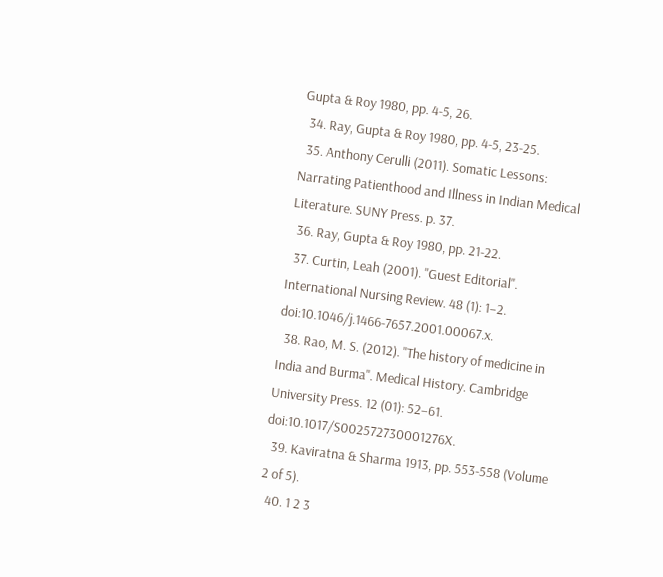Gupta & Roy 1980, pp. 4-5, 26.
  34. Ray, Gupta & Roy 1980, pp. 4-5, 23-25.
  35. Anthony Cerulli (2011). Somatic Lessons: Narrating Patienthood and Illness in Indian Medical Literature. SUNY Press. p. 37.
  36. Ray, Gupta & Roy 1980, pp. 21-22.
  37. Curtin, Leah (2001). "Guest Editorial". International Nursing Review. 48 (1): 1–2. doi:10.1046/j.1466-7657.2001.00067.x.
  38. Rao, M. S. (2012). "The history of medicine in India and Burma". Medical History. Cambridge University Press. 12 (01): 52–61. doi:10.1017/S002572730001276X.
  39. Kaviratna & Sharma 1913, pp. 553-558 (Volume 2 of 5).
  40. 1 2 3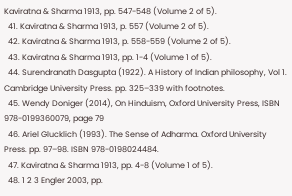Kaviratna & Sharma 1913, pp. 547-548 (Volume 2 of 5).
  41. Kaviratna & Sharma 1913, p. 557 (Volume 2 of 5).
  42. Kaviratna & Sharma 1913, p. 558-559 (Volume 2 of 5).
  43. Kaviratna & Sharma 1913, pp. 1-4 (Volume 1 of 5).
  44. Surendranath Dasgupta (1922). A History of Indian philosophy, Vol 1. Cambridge University Press. pp. 325–339 with footnotes.
  45. Wendy Doniger (2014), On Hinduism, Oxford University Press, ISBN 978-0199360079, page 79
  46. Ariel Glucklich (1993). The Sense of Adharma. Oxford University Press. pp. 97–98. ISBN 978-0198024484.
  47. Kaviratna & Sharma 1913, pp. 4-8 (Volume 1 of 5).
  48. 1 2 3 Engler 2003, pp.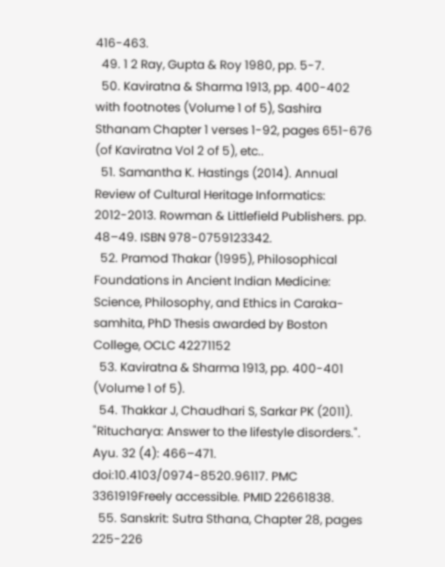416-463.
  49. 1 2 Ray, Gupta & Roy 1980, pp. 5-7.
  50. Kaviratna & Sharma 1913, pp. 400-402 with footnotes (Volume 1 of 5), Sashira Sthanam Chapter 1 verses 1-92, pages 651-676 (of Kaviratna Vol 2 of 5), etc..
  51. Samantha K. Hastings (2014). Annual Review of Cultural Heritage Informatics: 2012-2013. Rowman & Littlefield Publishers. pp. 48–49. ISBN 978-0759123342.
  52. Pramod Thakar (1995), Philosophical Foundations in Ancient Indian Medicine: Science, Philosophy, and Ethics in Caraka-samhita, PhD Thesis awarded by Boston College, OCLC 42271152
  53. Kaviratna & Sharma 1913, pp. 400-401 (Volume 1 of 5).
  54. Thakkar J, Chaudhari S, Sarkar PK (2011). "Ritucharya: Answer to the lifestyle disorders.". Ayu. 32 (4): 466–471. doi:10.4103/0974-8520.96117. PMC 3361919Freely accessible. PMID 22661838.
  55. Sanskrit: Sutra Sthana, Chapter 28, pages 225-226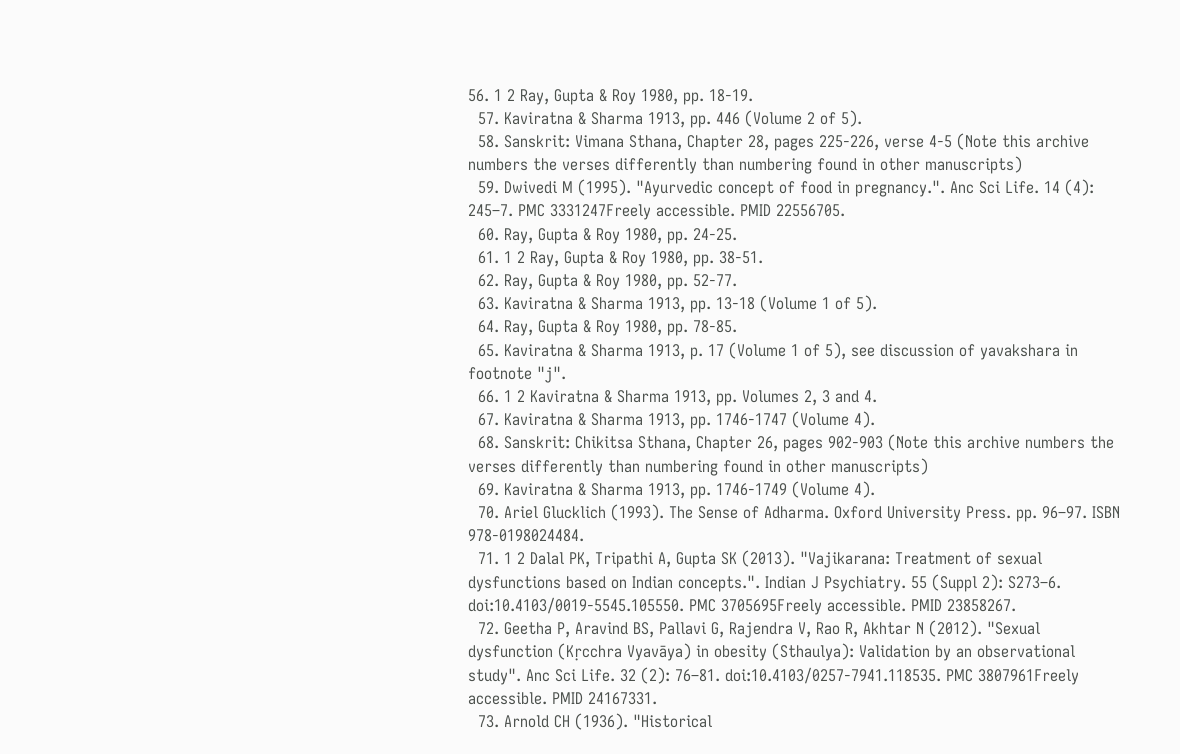56. 1 2 Ray, Gupta & Roy 1980, pp. 18-19.
  57. Kaviratna & Sharma 1913, pp. 446 (Volume 2 of 5).
  58. Sanskrit: Vimana Sthana, Chapter 28, pages 225-226, verse 4-5 (Note this archive numbers the verses differently than numbering found in other manuscripts)
  59. Dwivedi M (1995). "Ayurvedic concept of food in pregnancy.". Anc Sci Life. 14 (4): 245–7. PMC 3331247Freely accessible. PMID 22556705.
  60. Ray, Gupta & Roy 1980, pp. 24-25.
  61. 1 2 Ray, Gupta & Roy 1980, pp. 38-51.
  62. Ray, Gupta & Roy 1980, pp. 52-77.
  63. Kaviratna & Sharma 1913, pp. 13-18 (Volume 1 of 5).
  64. Ray, Gupta & Roy 1980, pp. 78-85.
  65. Kaviratna & Sharma 1913, p. 17 (Volume 1 of 5), see discussion of yavakshara in footnote "j".
  66. 1 2 Kaviratna & Sharma 1913, pp. Volumes 2, 3 and 4.
  67. Kaviratna & Sharma 1913, pp. 1746-1747 (Volume 4).
  68. Sanskrit: Chikitsa Sthana, Chapter 26, pages 902-903 (Note this archive numbers the verses differently than numbering found in other manuscripts)
  69. Kaviratna & Sharma 1913, pp. 1746-1749 (Volume 4).
  70. Ariel Glucklich (1993). The Sense of Adharma. Oxford University Press. pp. 96–97. ISBN 978-0198024484.
  71. 1 2 Dalal PK, Tripathi A, Gupta SK (2013). "Vajikarana: Treatment of sexual dysfunctions based on Indian concepts.". Indian J Psychiatry. 55 (Suppl 2): S273–6. doi:10.4103/0019-5545.105550. PMC 3705695Freely accessible. PMID 23858267.
  72. Geetha P, Aravind BS, Pallavi G, Rajendra V, Rao R, Akhtar N (2012). "Sexual dysfunction (Kṛcchra Vyavāya) in obesity (Sthaulya): Validation by an observational study". Anc Sci Life. 32 (2): 76–81. doi:10.4103/0257-7941.118535. PMC 3807961Freely accessible. PMID 24167331.
  73. Arnold CH (1936). "Historical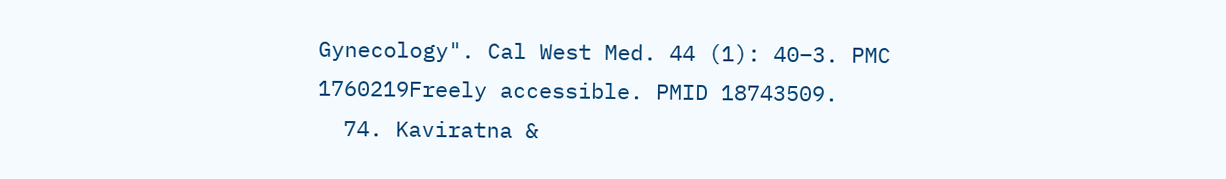Gynecology". Cal West Med. 44 (1): 40–3. PMC 1760219Freely accessible. PMID 18743509.
  74. Kaviratna &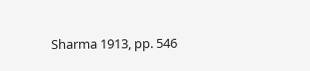Sharma 1913, pp. 546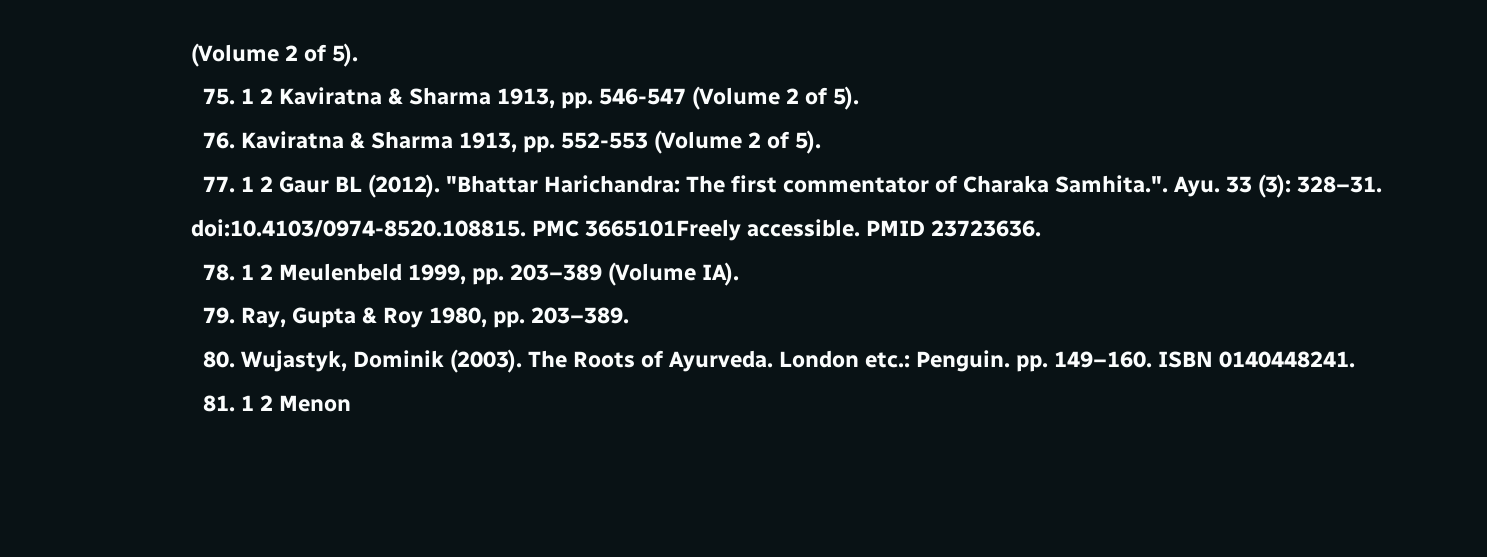(Volume 2 of 5).
  75. 1 2 Kaviratna & Sharma 1913, pp. 546-547 (Volume 2 of 5).
  76. Kaviratna & Sharma 1913, pp. 552-553 (Volume 2 of 5).
  77. 1 2 Gaur BL (2012). "Bhattar Harichandra: The first commentator of Charaka Samhita.". Ayu. 33 (3): 328–31. doi:10.4103/0974-8520.108815. PMC 3665101Freely accessible. PMID 23723636.
  78. 1 2 Meulenbeld 1999, pp. 203–389 (Volume IA).
  79. Ray, Gupta & Roy 1980, pp. 203–389.
  80. Wujastyk, Dominik (2003). The Roots of Ayurveda. London etc.: Penguin. pp. 149–160. ISBN 0140448241.
  81. 1 2 Menon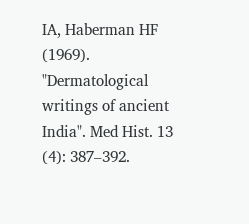IA, Haberman HF (1969). "Dermatological writings of ancient India". Med Hist. 13 (4): 387–392.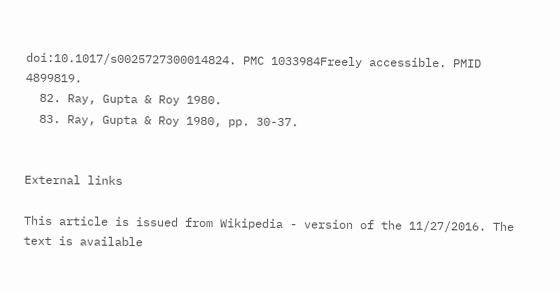doi:10.1017/s0025727300014824. PMC 1033984Freely accessible. PMID 4899819.
  82. Ray, Gupta & Roy 1980.
  83. Ray, Gupta & Roy 1980, pp. 30-37.


External links

This article is issued from Wikipedia - version of the 11/27/2016. The text is available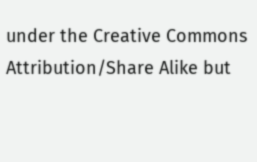under the Creative Commons Attribution/Share Alike but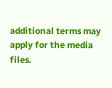additional terms may apply for the media files.